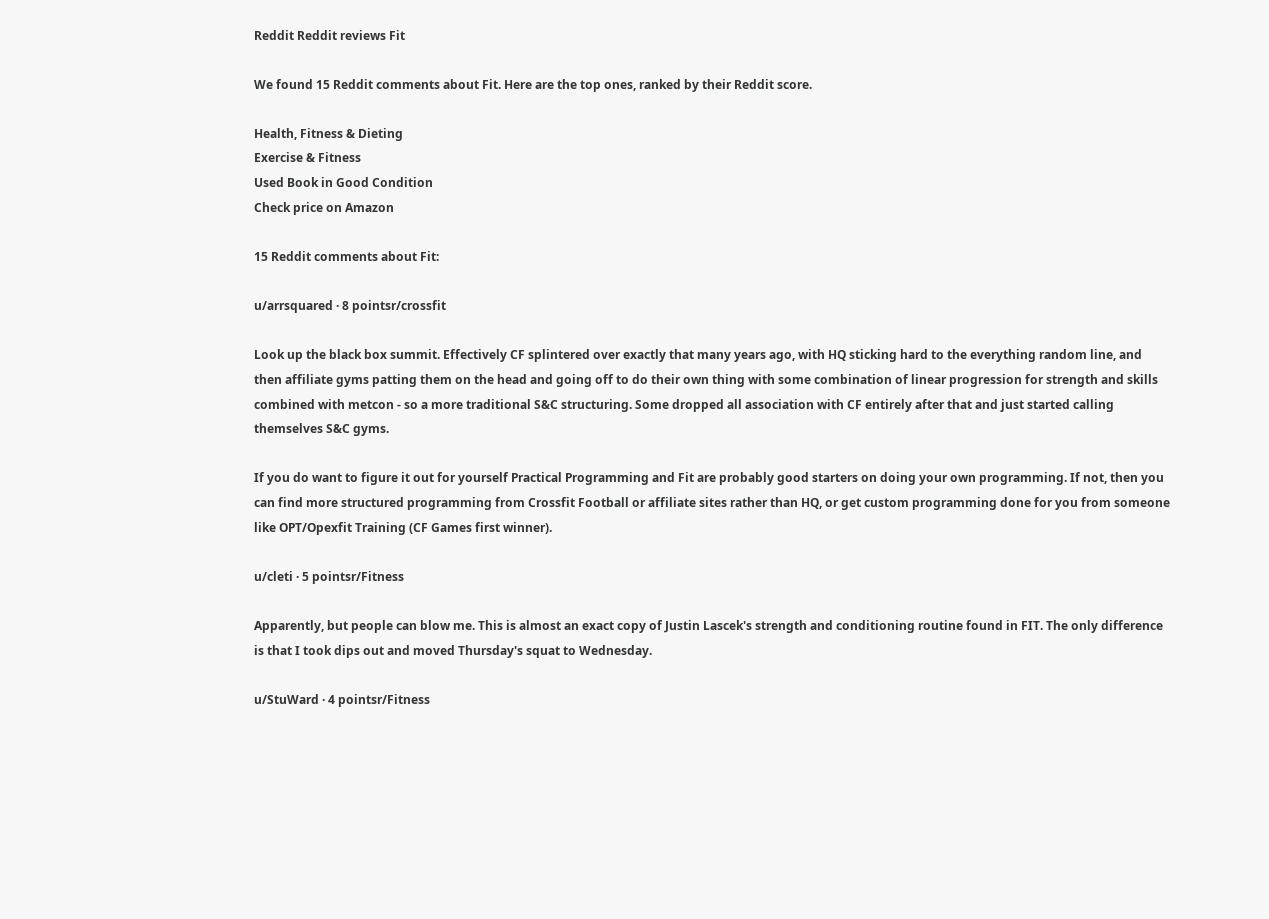Reddit Reddit reviews Fit

We found 15 Reddit comments about Fit. Here are the top ones, ranked by their Reddit score.

Health, Fitness & Dieting
Exercise & Fitness
Used Book in Good Condition
Check price on Amazon

15 Reddit comments about Fit:

u/arrsquared · 8 pointsr/crossfit

Look up the black box summit. Effectively CF splintered over exactly that many years ago, with HQ sticking hard to the everything random line, and then affiliate gyms patting them on the head and going off to do their own thing with some combination of linear progression for strength and skills combined with metcon - so a more traditional S&C structuring. Some dropped all association with CF entirely after that and just started calling themselves S&C gyms.

If you do want to figure it out for yourself Practical Programming and Fit are probably good starters on doing your own programming. If not, then you can find more structured programming from Crossfit Football or affiliate sites rather than HQ, or get custom programming done for you from someone like OPT/Opexfit Training (CF Games first winner).

u/cleti · 5 pointsr/Fitness

Apparently, but people can blow me. This is almost an exact copy of Justin Lascek's strength and conditioning routine found in FIT. The only difference is that I took dips out and moved Thursday's squat to Wednesday.

u/StuWard · 4 pointsr/Fitness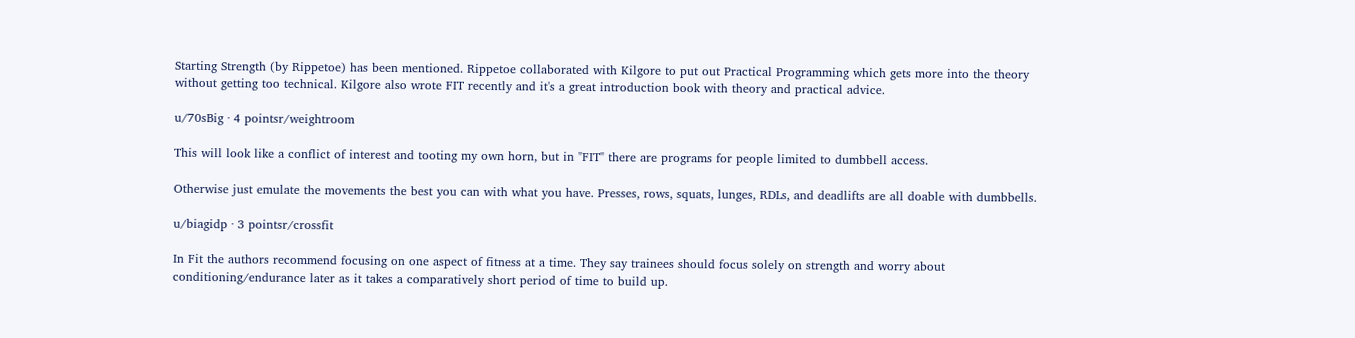Starting Strength (by Rippetoe) has been mentioned. Rippetoe collaborated with Kilgore to put out Practical Programming which gets more into the theory without getting too technical. Kilgore also wrote FIT recently and it's a great introduction book with theory and practical advice.

u/70sBig · 4 pointsr/weightroom

This will look like a conflict of interest and tooting my own horn, but in "FIT" there are programs for people limited to dumbbell access.

Otherwise just emulate the movements the best you can with what you have. Presses, rows, squats, lunges, RDLs, and deadlifts are all doable with dumbbells.

u/biagidp · 3 pointsr/crossfit

In Fit the authors recommend focusing on one aspect of fitness at a time. They say trainees should focus solely on strength and worry about conditioning/endurance later as it takes a comparatively short period of time to build up.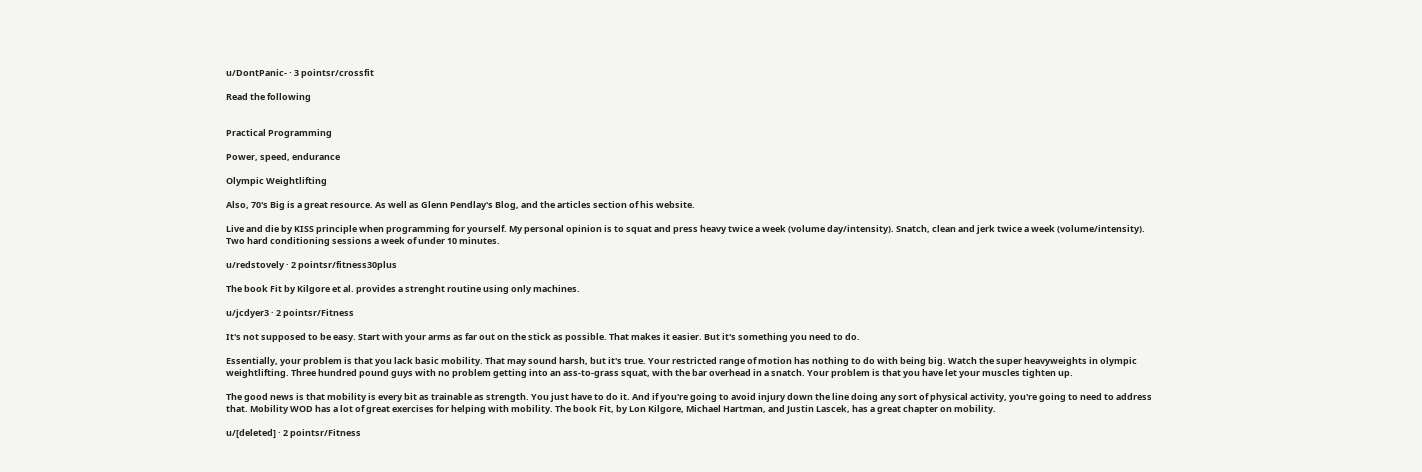u/DontPanic- · 3 pointsr/crossfit

Read the following


Practical Programming

Power, speed, endurance

Olympic Weightlifting

Also, 70's Big is a great resource. As well as Glenn Pendlay's Blog, and the articles section of his website.

Live and die by KISS principle when programming for yourself. My personal opinion is to squat and press heavy twice a week (volume day/intensity). Snatch, clean and jerk twice a week (volume/intensity). Two hard conditioning sessions a week of under 10 minutes.

u/redstovely · 2 pointsr/fitness30plus

The book Fit by Kilgore et al. provides a strenght routine using only machines.

u/jcdyer3 · 2 pointsr/Fitness

It's not supposed to be easy. Start with your arms as far out on the stick as possible. That makes it easier. But it's something you need to do.

Essentially, your problem is that you lack basic mobility. That may sound harsh, but it's true. Your restricted range of motion has nothing to do with being big. Watch the super heavyweights in olympic weightlifting. Three hundred pound guys with no problem getting into an ass-to-grass squat, with the bar overhead in a snatch. Your problem is that you have let your muscles tighten up.

The good news is that mobility is every bit as trainable as strength. You just have to do it. And if you're going to avoid injury down the line doing any sort of physical activity, you're going to need to address that. Mobility WOD has a lot of great exercises for helping with mobility. The book Fit, by Lon Kilgore, Michael Hartman, and Justin Lascek, has a great chapter on mobility.

u/[deleted] · 2 pointsr/Fitness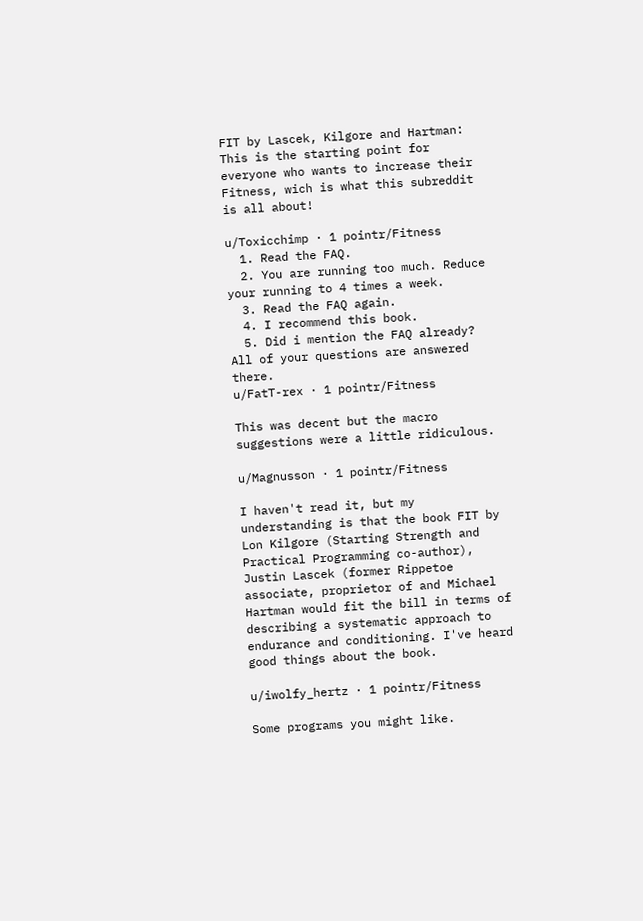FIT by Lascek, Kilgore and Hartman:
This is the starting point for everyone who wants to increase their Fitness, wich is what this subreddit is all about!

u/Toxicchimp · 1 pointr/Fitness
  1. Read the FAQ.
  2. You are running too much. Reduce your running to 4 times a week.
  3. Read the FAQ again.
  4. I recommend this book.
  5. Did i mention the FAQ already? All of your questions are answered there.
u/FatT-rex · 1 pointr/Fitness

This was decent but the macro suggestions were a little ridiculous.

u/Magnusson · 1 pointr/Fitness

I haven't read it, but my understanding is that the book FIT by Lon Kilgore (Starting Strength and Practical Programming co-author), Justin Lascek (former Rippetoe associate, proprietor of and Michael Hartman would fit the bill in terms of describing a systematic approach to endurance and conditioning. I've heard good things about the book.

u/iwolfy_hertz · 1 pointr/Fitness

Some programs you might like.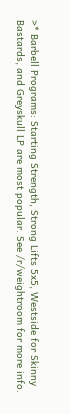>* Barbell Programs: Starting Strength, Strong Lifts 5x5, Westside for Skinny Bastards, and Greyskull LP are most popular. See /r/weightroom for more info.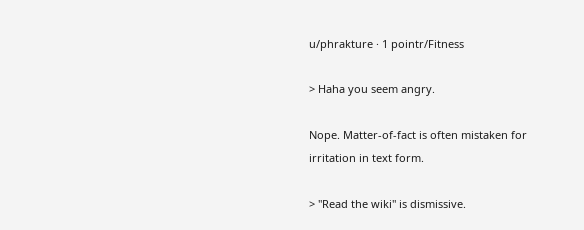u/phrakture · 1 pointr/Fitness

> Haha you seem angry.

Nope. Matter-of-fact is often mistaken for irritation in text form.

> "Read the wiki" is dismissive.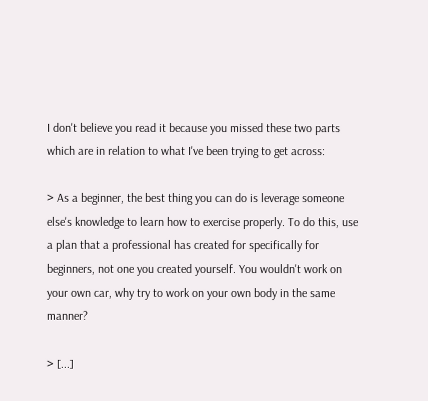I don't believe you read it because you missed these two parts which are in relation to what I've been trying to get across:

> As a beginner, the best thing you can do is leverage someone else's knowledge to learn how to exercise properly. To do this, use a plan that a professional has created for specifically for beginners, not one you created yourself. You wouldn't work on your own car, why try to work on your own body in the same manner?

> [...]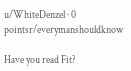u/WhiteDenzel · 0 pointsr/everymanshouldknow

Have you read Fit?